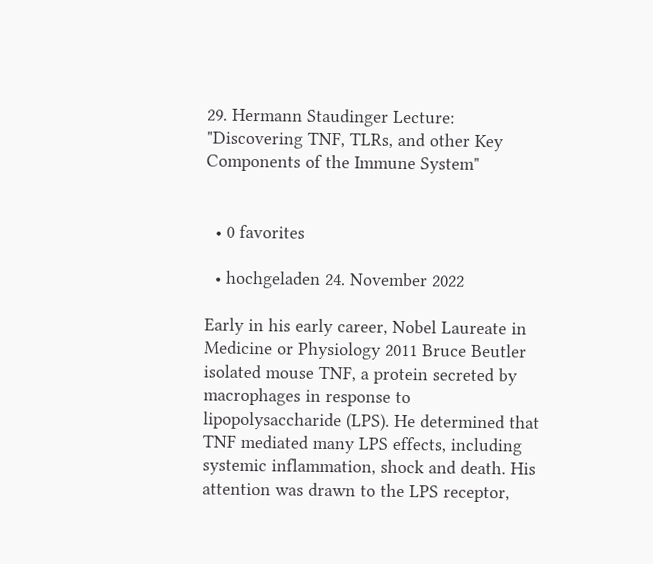29. Hermann Staudinger Lecture: "Discovering TNF, TLRs, and other Key Components of the Immune System"


  • 0 favorites

  • hochgeladen 24. November 2022

Early in his early career, Nobel Laureate in Medicine or Physiology 2011 Bruce Beutler isolated mouse TNF, a protein secreted by macrophages in response to lipopolysaccharide (LPS). He determined that TNF mediated many LPS effects, including systemic inflammation, shock and death. His attention was drawn to the LPS receptor,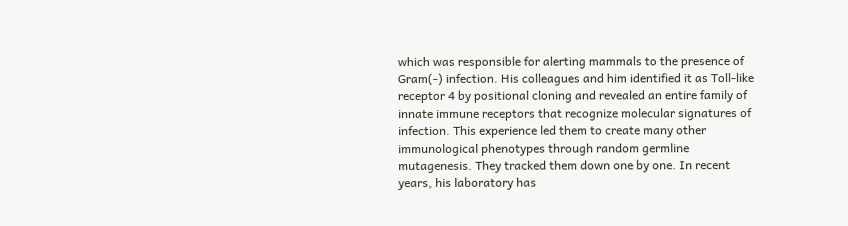which was responsible for alerting mammals to the presence of Gram(-) infection. His colleagues and him identified it as Toll-like receptor 4 by positional cloning and revealed an entire family of innate immune receptors that recognize molecular signatures of infection. This experience led them to create many other immunological phenotypes through random germline mutagenesis. They tracked them down one by one. In recent years, his laboratory has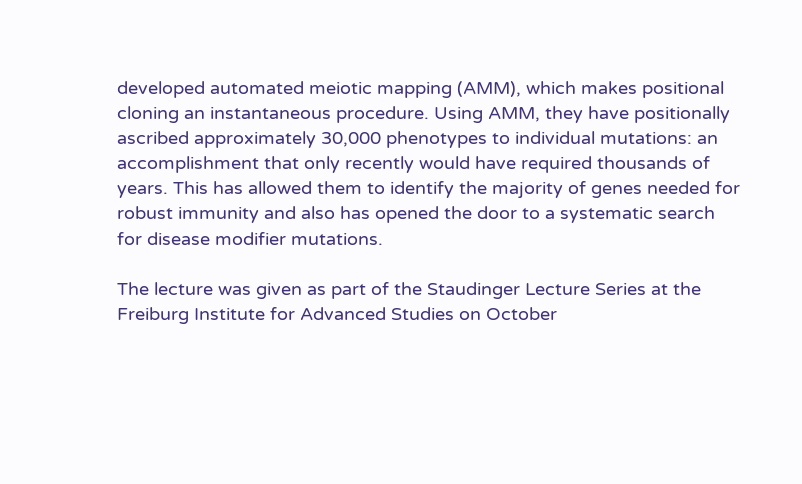developed automated meiotic mapping (AMM), which makes positional cloning an instantaneous procedure. Using AMM, they have positionally ascribed approximately 30,000 phenotypes to individual mutations: an accomplishment that only recently would have required thousands of years. This has allowed them to identify the majority of genes needed for robust immunity and also has opened the door to a systematic search for disease modifier mutations.

The lecture was given as part of the Staudinger Lecture Series at the Freiburg Institute for Advanced Studies on October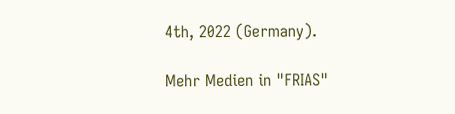4th, 2022 (Germany).

Mehr Medien in "FRIAS"